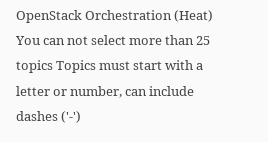OpenStack Orchestration (Heat)
You can not select more than 25 topics Topics must start with a letter or number, can include dashes ('-')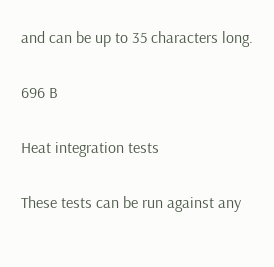and can be up to 35 characters long.

696 B

Heat integration tests

These tests can be run against any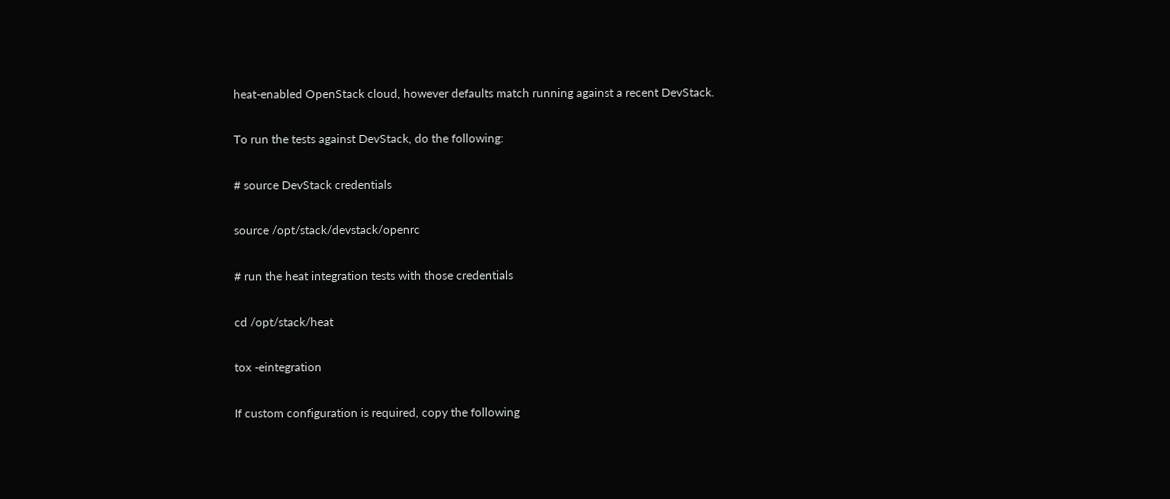heat-enabled OpenStack cloud, however defaults match running against a recent DevStack.

To run the tests against DevStack, do the following:

# source DevStack credentials

source /opt/stack/devstack/openrc

# run the heat integration tests with those credentials

cd /opt/stack/heat

tox -eintegration

If custom configuration is required, copy the following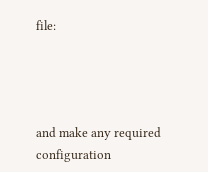file:




and make any required configuration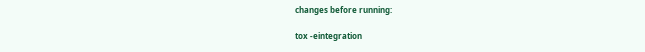changes before running:

tox -eintegration